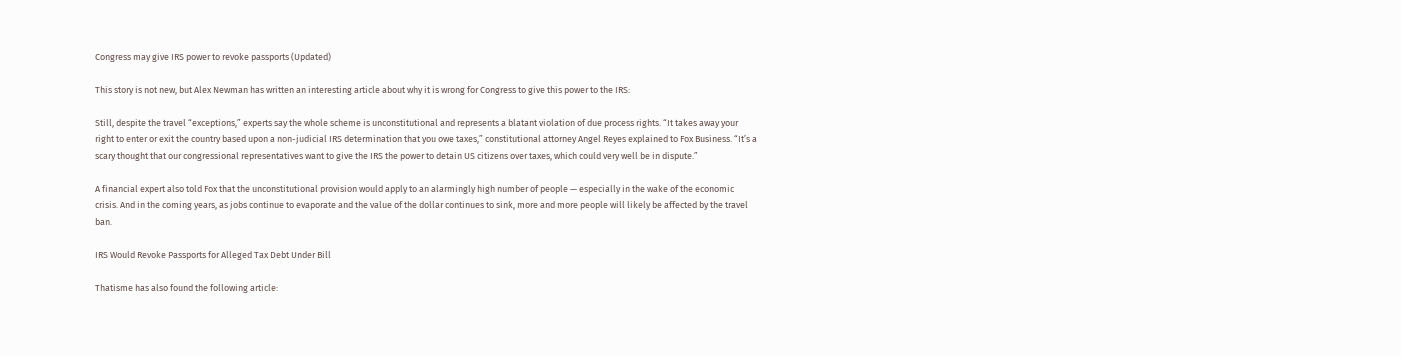Congress may give IRS power to revoke passports (Updated)

This story is not new, but Alex Newman has written an interesting article about why it is wrong for Congress to give this power to the IRS:

Still, despite the travel “exceptions,” experts say the whole scheme is unconstitutional and represents a blatant violation of due process rights. “It takes away your right to enter or exit the country based upon a non-judicial IRS determination that you owe taxes,” constitutional attorney Angel Reyes explained to Fox Business. “It’s a scary thought that our congressional representatives want to give the IRS the power to detain US citizens over taxes, which could very well be in dispute.”

A financial expert also told Fox that the unconstitutional provision would apply to an alarmingly high number of people — especially in the wake of the economic crisis. And in the coming years, as jobs continue to evaporate and the value of the dollar continues to sink, more and more people will likely be affected by the travel ban.

IRS Would Revoke Passports for Alleged Tax Debt Under Bill

Thatisme has also found the following article: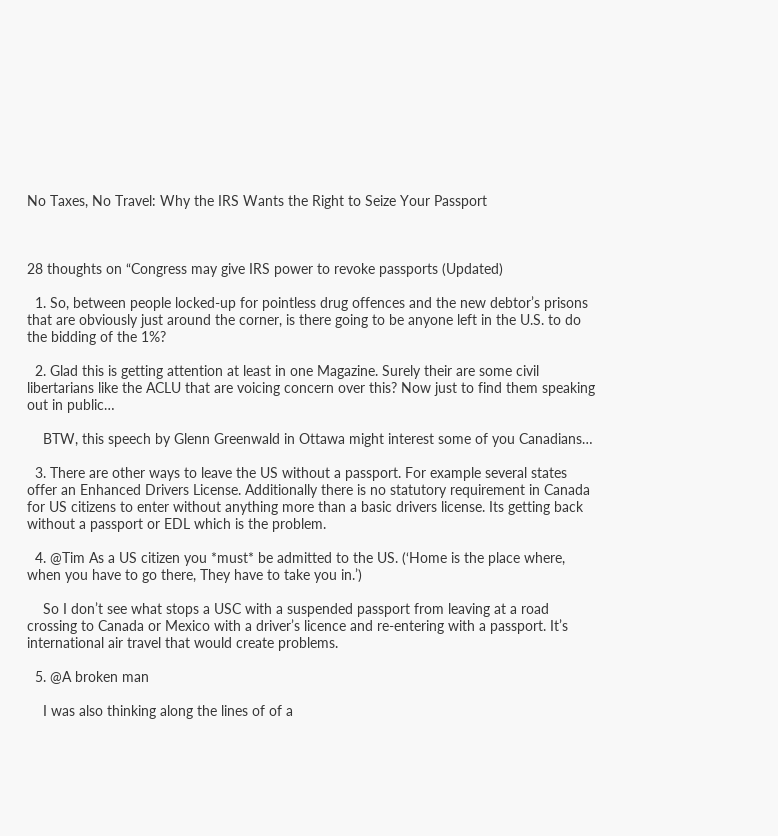No Taxes, No Travel: Why the IRS Wants the Right to Seize Your Passport



28 thoughts on “Congress may give IRS power to revoke passports (Updated)

  1. So, between people locked-up for pointless drug offences and the new debtor’s prisons that are obviously just around the corner, is there going to be anyone left in the U.S. to do the bidding of the 1%?

  2. Glad this is getting attention at least in one Magazine. Surely their are some civil libertarians like the ACLU that are voicing concern over this? Now just to find them speaking out in public…

    BTW, this speech by Glenn Greenwald in Ottawa might interest some of you Canadians…

  3. There are other ways to leave the US without a passport. For example several states offer an Enhanced Drivers License. Additionally there is no statutory requirement in Canada for US citizens to enter without anything more than a basic drivers license. Its getting back without a passport or EDL which is the problem.

  4. @Tim As a US citizen you *must* be admitted to the US. (‘Home is the place where, when you have to go there, They have to take you in.’)

    So I don’t see what stops a USC with a suspended passport from leaving at a road crossing to Canada or Mexico with a driver’s licence and re-entering with a passport. It’s international air travel that would create problems.

  5. @A broken man

    I was also thinking along the lines of of a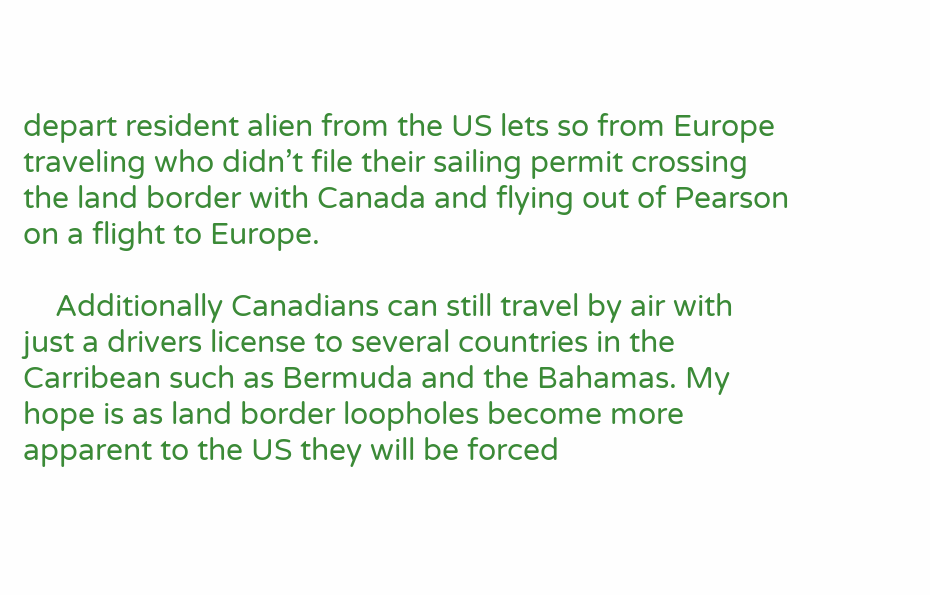depart resident alien from the US lets so from Europe traveling who didn’t file their sailing permit crossing the land border with Canada and flying out of Pearson on a flight to Europe.

    Additionally Canadians can still travel by air with just a drivers license to several countries in the Carribean such as Bermuda and the Bahamas. My hope is as land border loopholes become more apparent to the US they will be forced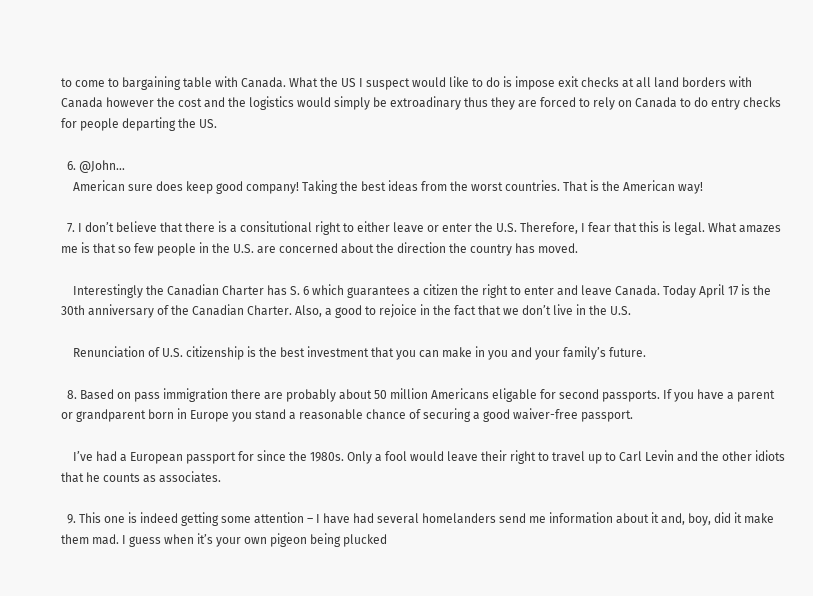to come to bargaining table with Canada. What the US I suspect would like to do is impose exit checks at all land borders with Canada however the cost and the logistics would simply be extroadinary thus they are forced to rely on Canada to do entry checks for people departing the US.

  6. @John…
    American sure does keep good company! Taking the best ideas from the worst countries. That is the American way!

  7. I don’t believe that there is a consitutional right to either leave or enter the U.S. Therefore, I fear that this is legal. What amazes me is that so few people in the U.S. are concerned about the direction the country has moved.

    Interestingly the Canadian Charter has S. 6 which guarantees a citizen the right to enter and leave Canada. Today April 17 is the 30th anniversary of the Canadian Charter. Also, a good to rejoice in the fact that we don’t live in the U.S.

    Renunciation of U.S. citizenship is the best investment that you can make in you and your family’s future.

  8. Based on pass immigration there are probably about 50 million Americans eligable for second passports. If you have a parent or grandparent born in Europe you stand a reasonable chance of securing a good waiver-free passport.

    I’ve had a European passport for since the 1980s. Only a fool would leave their right to travel up to Carl Levin and the other idiots that he counts as associates.

  9. This one is indeed getting some attention – I have had several homelanders send me information about it and, boy, did it make them mad. I guess when it’s your own pigeon being plucked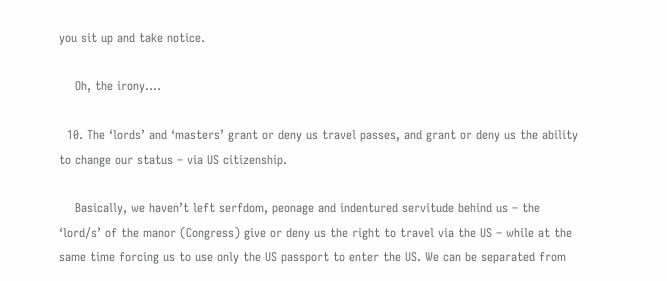you sit up and take notice.

    Oh, the irony….

  10. The ‘lords’ and ‘masters’ grant or deny us travel passes, and grant or deny us the ability to change our status – via US citizenship.

    Basically, we haven’t left serfdom, peonage and indentured servitude behind us – the ‘lord/s’ of the manor (Congress) give or deny us the right to travel via the US – while at the same time forcing us to use only the US passport to enter the US. We can be separated from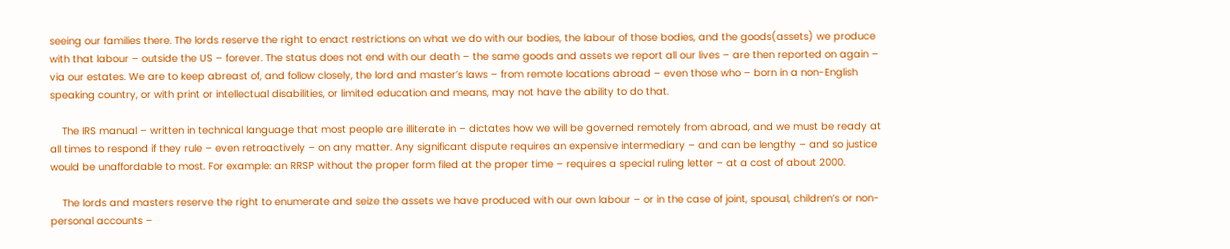seeing our families there. The lords reserve the right to enact restrictions on what we do with our bodies, the labour of those bodies, and the goods(assets) we produce with that labour – outside the US – forever. The status does not end with our death – the same goods and assets we report all our lives – are then reported on again – via our estates. We are to keep abreast of, and follow closely, the lord and master’s laws – from remote locations abroad – even those who – born in a non-English speaking country, or with print or intellectual disabilities, or limited education and means, may not have the ability to do that.

    The IRS manual – written in technical language that most people are illiterate in – dictates how we will be governed remotely from abroad, and we must be ready at all times to respond if they rule – even retroactively – on any matter. Any significant dispute requires an expensive intermediary – and can be lengthy – and so justice would be unaffordable to most. For example: an RRSP without the proper form filed at the proper time – requires a special ruling letter – at a cost of about 2000.

    The lords and masters reserve the right to enumerate and seize the assets we have produced with our own labour – or in the case of joint, spousal, children’s or non-personal accounts –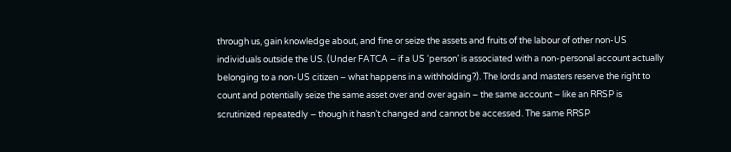through us, gain knowledge about, and fine or seize the assets and fruits of the labour of other non-US individuals outside the US. (Under FATCA – if a US ‘person’ is associated with a non-personal account actually belonging to a non-US citizen – what happens in a withholding?). The lords and masters reserve the right to count and potentially seize the same asset over and over again – the same account – like an RRSP is scrutinized repeatedly – though it hasn’t changed and cannot be accessed. The same RRSP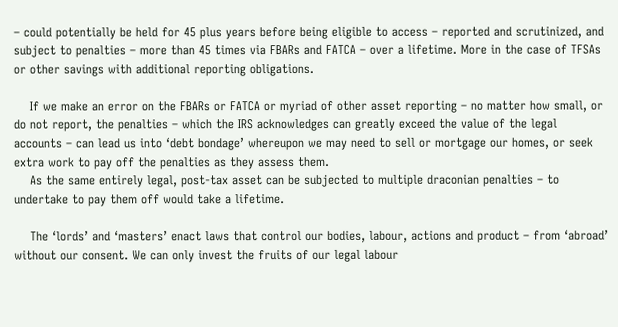– could potentially be held for 45 plus years before being eligible to access – reported and scrutinized, and subject to penalties – more than 45 times via FBARs and FATCA – over a lifetime. More in the case of TFSAs or other savings with additional reporting obligations.

    If we make an error on the FBARs or FATCA or myriad of other asset reporting – no matter how small, or do not report, the penalties – which the IRS acknowledges can greatly exceed the value of the legal accounts – can lead us into ‘debt bondage’ whereupon we may need to sell or mortgage our homes, or seek extra work to pay off the penalties as they assess them.
    As the same entirely legal, post-tax asset can be subjected to multiple draconian penalties – to undertake to pay them off would take a lifetime.

    The ‘lords’ and ‘masters’ enact laws that control our bodies, labour, actions and product – from ‘abroad’ without our consent. We can only invest the fruits of our legal labour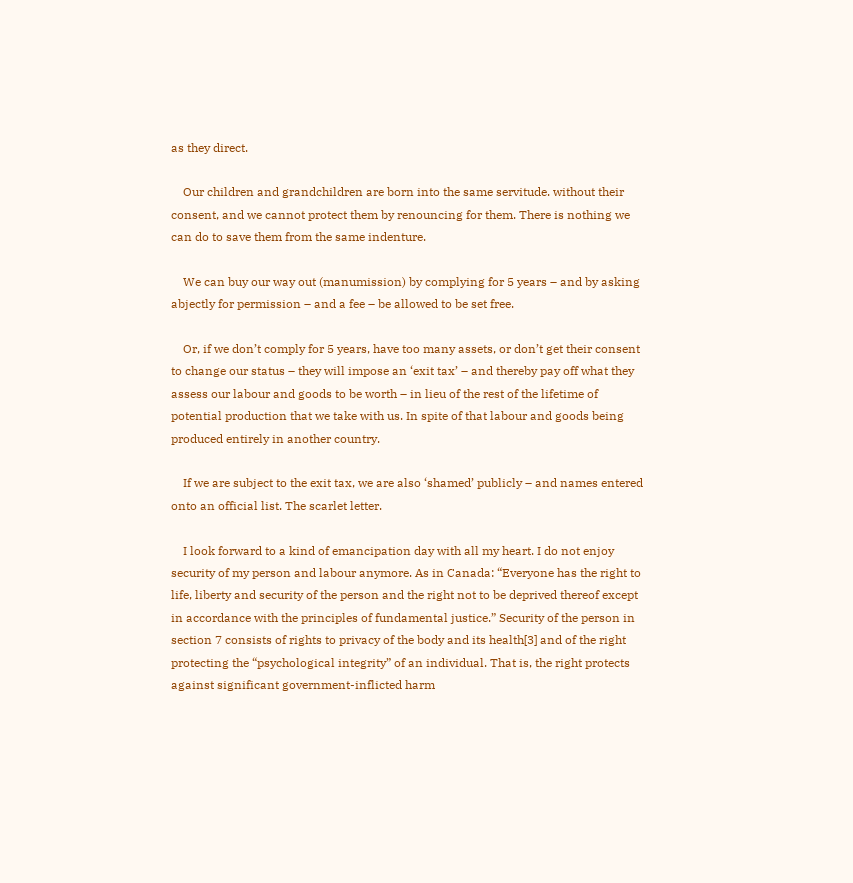as they direct.

    Our children and grandchildren are born into the same servitude. without their consent, and we cannot protect them by renouncing for them. There is nothing we can do to save them from the same indenture.

    We can buy our way out (manumission) by complying for 5 years – and by asking abjectly for permission – and a fee – be allowed to be set free.

    Or, if we don’t comply for 5 years, have too many assets, or don’t get their consent to change our status – they will impose an ‘exit tax’ – and thereby pay off what they assess our labour and goods to be worth – in lieu of the rest of the lifetime of potential production that we take with us. In spite of that labour and goods being produced entirely in another country.

    If we are subject to the exit tax, we are also ‘shamed’ publicly – and names entered onto an official list. The scarlet letter.

    I look forward to a kind of emancipation day with all my heart. I do not enjoy security of my person and labour anymore. As in Canada: “Everyone has the right to life, liberty and security of the person and the right not to be deprived thereof except in accordance with the principles of fundamental justice.” Security of the person in section 7 consists of rights to privacy of the body and its health[3] and of the right protecting the “psychological integrity” of an individual. That is, the right protects against significant government-inflicted harm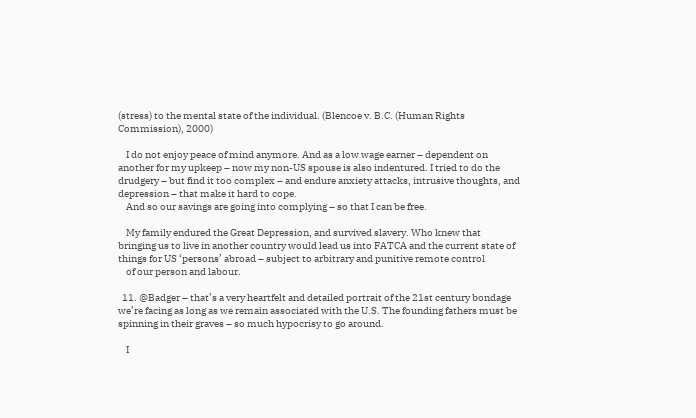(stress) to the mental state of the individual. (Blencoe v. B.C. (Human Rights Commission), 2000)

    I do not enjoy peace of mind anymore. And as a low wage earner – dependent on another for my upkeep – now my non-US spouse is also indentured. I tried to do the drudgery – but find it too complex – and endure anxiety attacks, intrusive thoughts, and depression – that make it hard to cope.
    And so our savings are going into complying – so that I can be free.

    My family endured the Great Depression, and survived slavery. Who knew that bringing us to live in another country would lead us into FATCA and the current state of things for US ‘persons’ abroad – subject to arbitrary and punitive remote control
    of our person and labour.

  11. @Badger – that’s a very heartfelt and detailed portrait of the 21st century bondage we’re facing as long as we remain associated with the U.S. The founding fathers must be spinning in their graves – so much hypocrisy to go around.

    I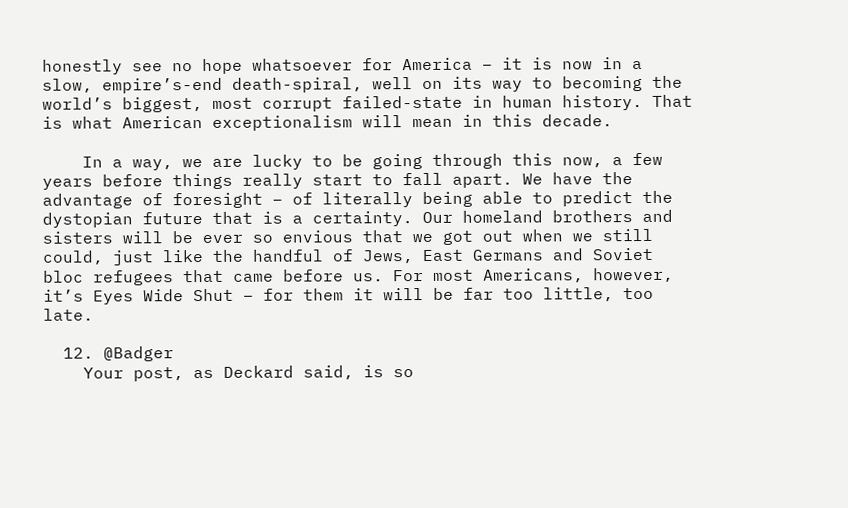honestly see no hope whatsoever for America – it is now in a slow, empire’s-end death-spiral, well on its way to becoming the world’s biggest, most corrupt failed-state in human history. That is what American exceptionalism will mean in this decade.

    In a way, we are lucky to be going through this now, a few years before things really start to fall apart. We have the advantage of foresight – of literally being able to predict the dystopian future that is a certainty. Our homeland brothers and sisters will be ever so envious that we got out when we still could, just like the handful of Jews, East Germans and Soviet bloc refugees that came before us. For most Americans, however, it’s Eyes Wide Shut – for them it will be far too little, too late.

  12. @Badger
    Your post, as Deckard said, is so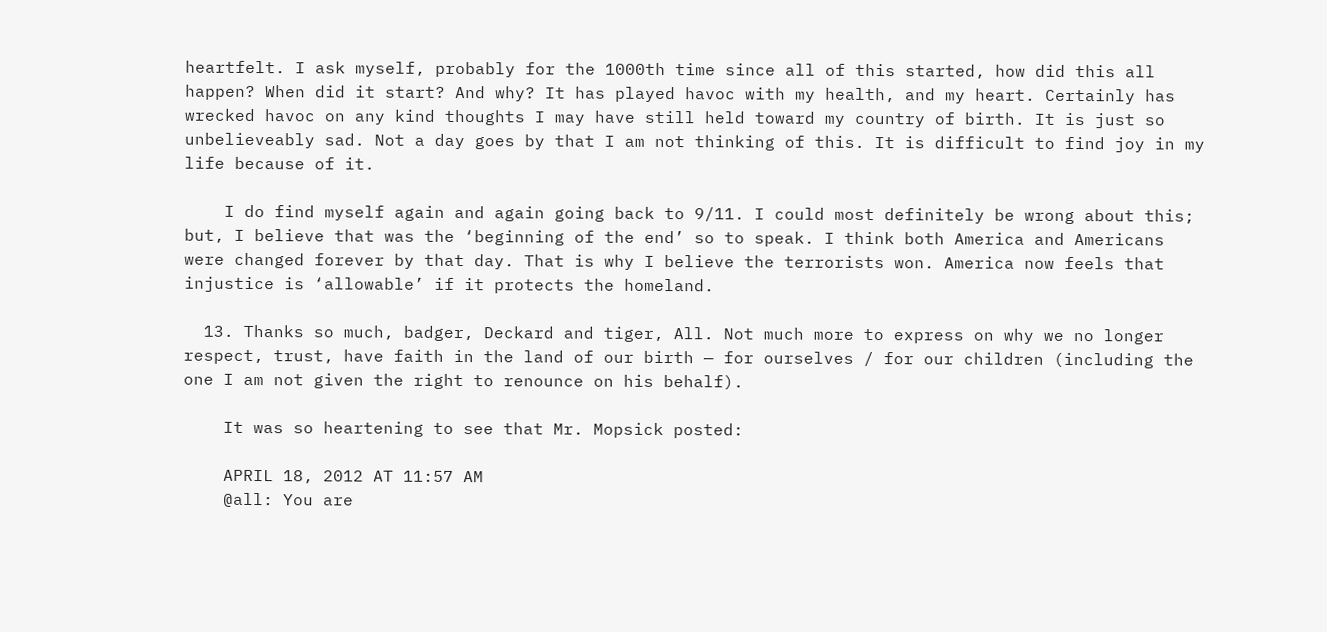heartfelt. I ask myself, probably for the 1000th time since all of this started, how did this all happen? When did it start? And why? It has played havoc with my health, and my heart. Certainly has wrecked havoc on any kind thoughts I may have still held toward my country of birth. It is just so unbelieveably sad. Not a day goes by that I am not thinking of this. It is difficult to find joy in my life because of it.

    I do find myself again and again going back to 9/11. I could most definitely be wrong about this; but, I believe that was the ‘beginning of the end’ so to speak. I think both America and Americans were changed forever by that day. That is why I believe the terrorists won. America now feels that injustice is ‘allowable’ if it protects the homeland.

  13. Thanks so much, badger, Deckard and tiger, All. Not much more to express on why we no longer respect, trust, have faith in the land of our birth — for ourselves / for our children (including the one I am not given the right to renounce on his behalf).

    It was so heartening to see that Mr. Mopsick posted:

    APRIL 18, 2012 AT 11:57 AM
    @all: You are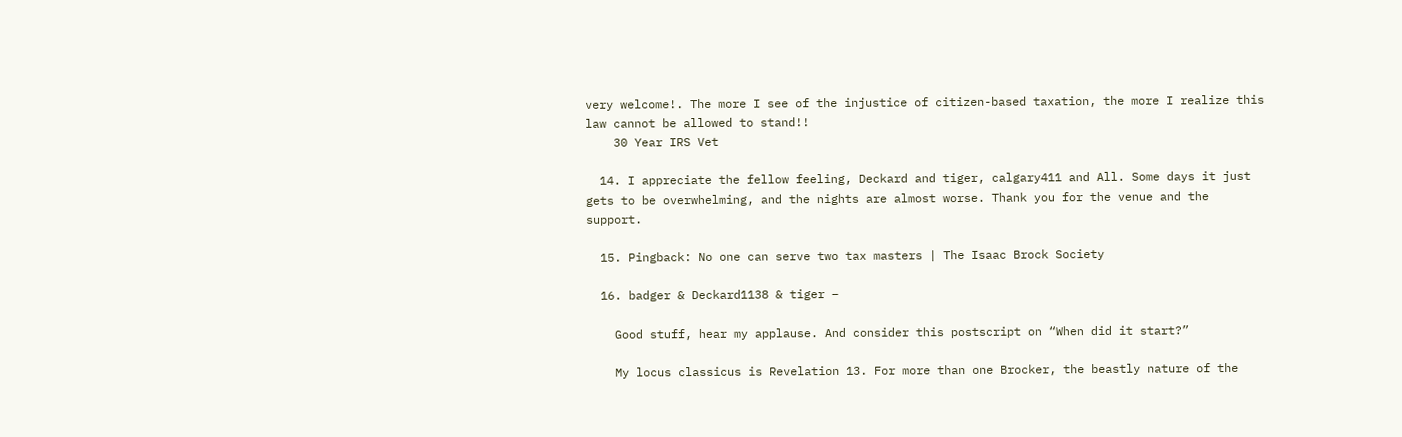very welcome!. The more I see of the injustice of citizen-based taxation, the more I realize this law cannot be allowed to stand!!
    30 Year IRS Vet

  14. I appreciate the fellow feeling, Deckard and tiger, calgary411 and All. Some days it just gets to be overwhelming, and the nights are almost worse. Thank you for the venue and the support.

  15. Pingback: No one can serve two tax masters | The Isaac Brock Society

  16. badger & Deckard1138 & tiger –

    Good stuff, hear my applause. And consider this postscript on “When did it start?”

    My locus classicus is Revelation 13. For more than one Brocker, the beastly nature of the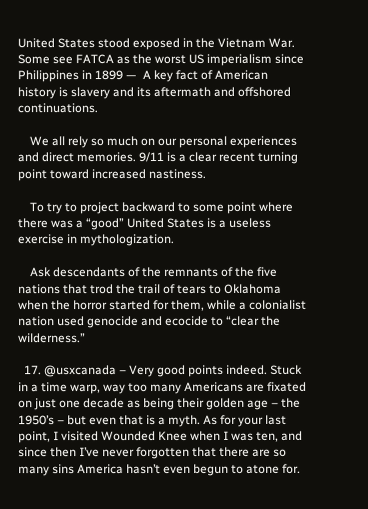United States stood exposed in the Vietnam War. Some see FATCA as the worst US imperialism since Philippines in 1899 —  A key fact of American history is slavery and its aftermath and offshored continuations.

    We all rely so much on our personal experiences and direct memories. 9/11 is a clear recent turning point toward increased nastiness.

    To try to project backward to some point where there was a “good” United States is a useless exercise in mythologization.

    Ask descendants of the remnants of the five nations that trod the trail of tears to Oklahoma when the horror started for them, while a colonialist nation used genocide and ecocide to “clear the wilderness.”

  17. @usxcanada – Very good points indeed. Stuck in a time warp, way too many Americans are fixated on just one decade as being their golden age – the 1950’s – but even that is a myth. As for your last point, I visited Wounded Knee when I was ten, and since then I’ve never forgotten that there are so many sins America hasn’t even begun to atone for.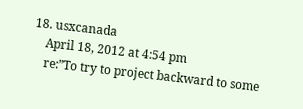18. usxcanada
    April 18, 2012 at 4:54 pm
    re:”To try to project backward to some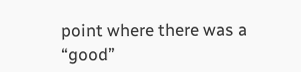point where there was a “good”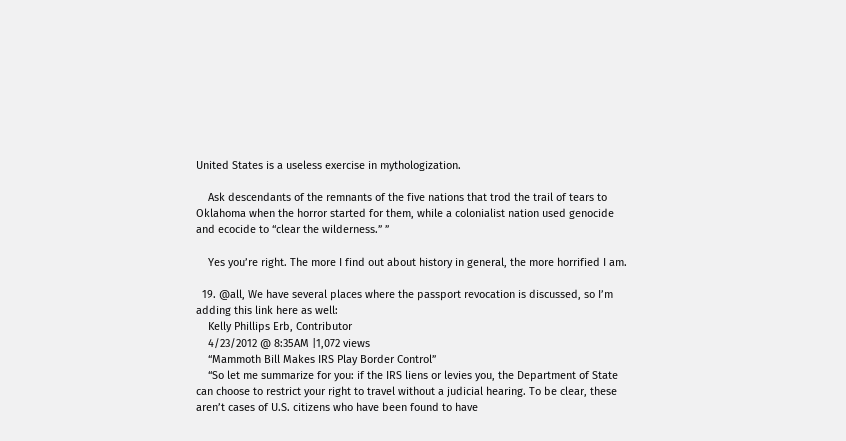United States is a useless exercise in mythologization.

    Ask descendants of the remnants of the five nations that trod the trail of tears to Oklahoma when the horror started for them, while a colonialist nation used genocide and ecocide to “clear the wilderness.” ”

    Yes you’re right. The more I find out about history in general, the more horrified I am.

  19. @all, We have several places where the passport revocation is discussed, so I’m adding this link here as well:
    Kelly Phillips Erb, Contributor
    4/23/2012 @ 8:35AM |1,072 views
    “Mammoth Bill Makes IRS Play Border Control”
    “So let me summarize for you: if the IRS liens or levies you, the Department of State can choose to restrict your right to travel without a judicial hearing. To be clear, these aren’t cases of U.S. citizens who have been found to have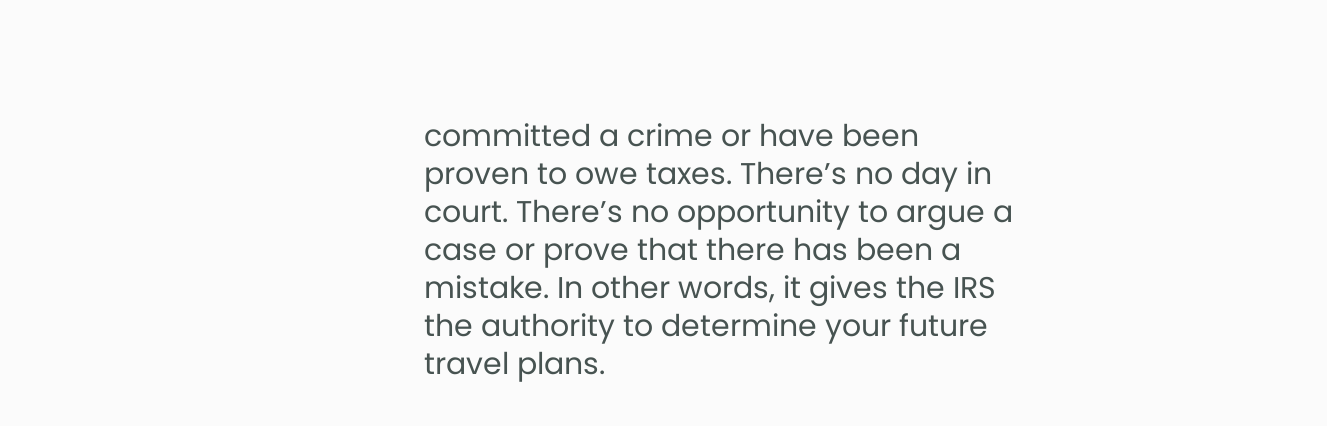committed a crime or have been proven to owe taxes. There’s no day in court. There’s no opportunity to argue a case or prove that there has been a mistake. In other words, it gives the IRS the authority to determine your future travel plans.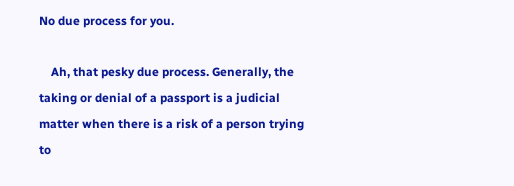No due process for you.

    Ah, that pesky due process. Generally, the taking or denial of a passport is a judicial matter when there is a risk of a person trying to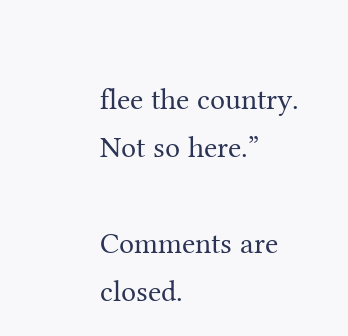flee the country. Not so here.”

Comments are closed.